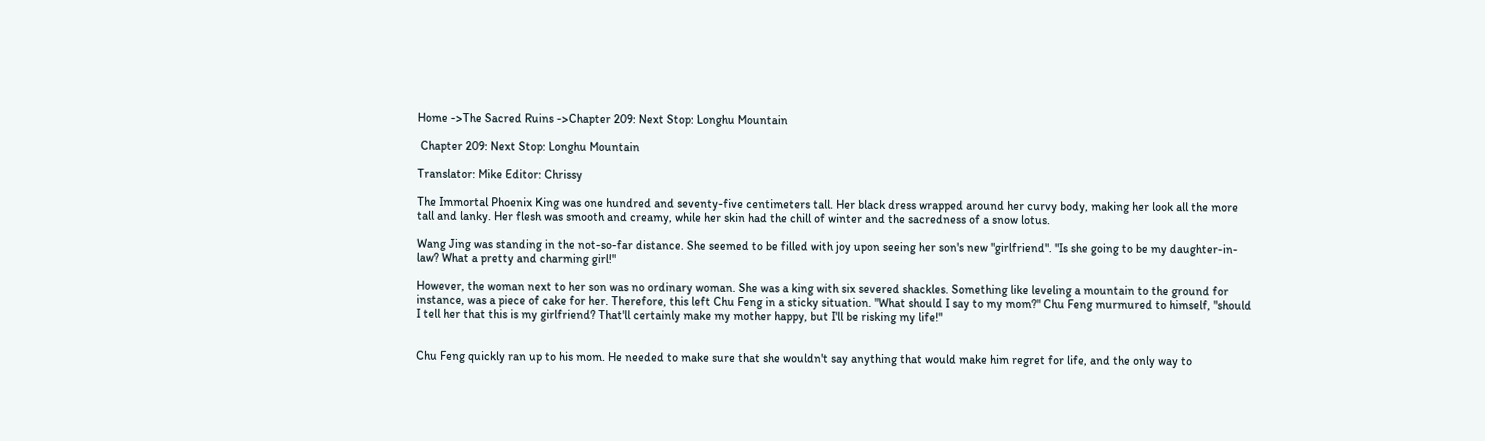Home ->The Sacred Ruins ->Chapter 209: Next Stop: Longhu Mountain

 Chapter 209: Next Stop: Longhu Mountain

Translator: Mike Editor: Chrissy

The Immortal Phoenix King was one hundred and seventy-five centimeters tall. Her black dress wrapped around her curvy body, making her look all the more tall and lanky. Her flesh was smooth and creamy, while her skin had the chill of winter and the sacredness of a snow lotus.

Wang Jing was standing in the not-so-far distance. She seemed to be filled with joy upon seeing her son's new "girlfriend". "Is she going to be my daughter-in-law? What a pretty and charming girl!"

However, the woman next to her son was no ordinary woman. She was a king with six severed shackles. Something like leveling a mountain to the ground for instance, was a piece of cake for her. Therefore, this left Chu Feng in a sticky situation. "What should I say to my mom?" Chu Feng murmured to himself, "should I tell her that this is my girlfriend? That'll certainly make my mother happy, but I'll be risking my life!"


Chu Feng quickly ran up to his mom. He needed to make sure that she wouldn't say anything that would make him regret for life, and the only way to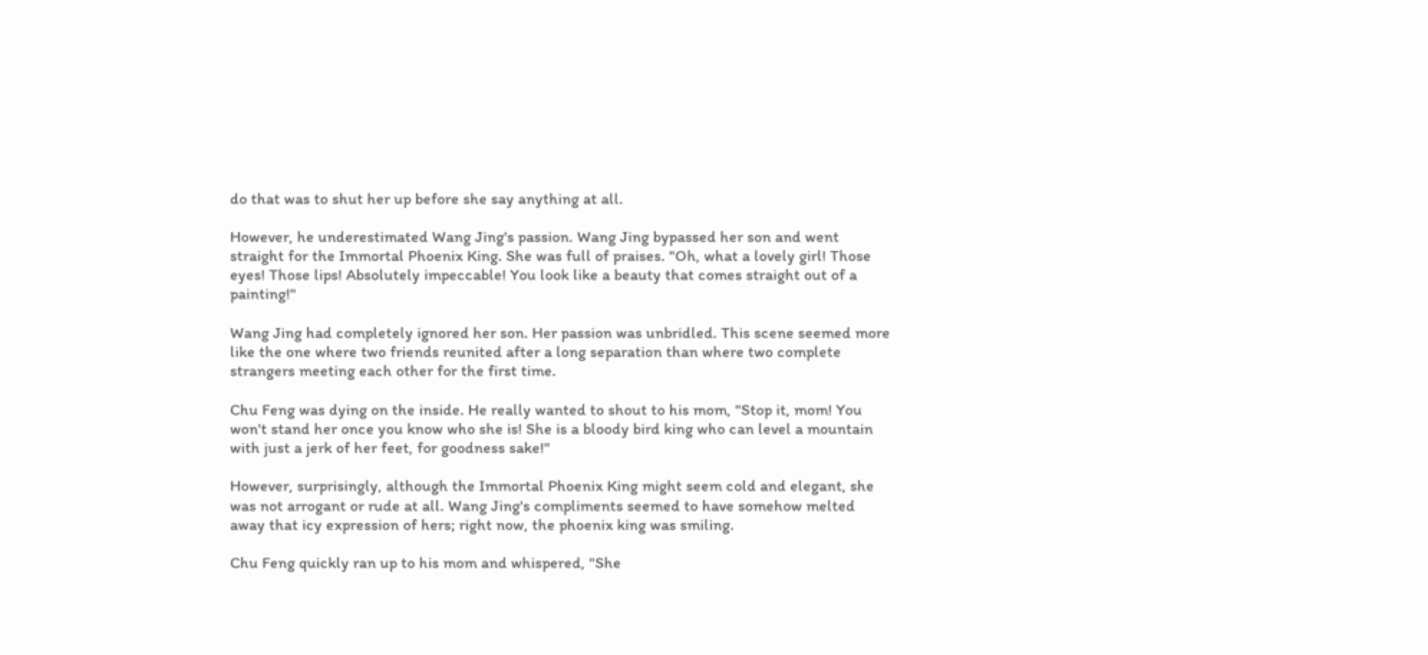do that was to shut her up before she say anything at all.

However, he underestimated Wang Jing's passion. Wang Jing bypassed her son and went straight for the Immortal Phoenix King. She was full of praises. "Oh, what a lovely girl! Those eyes! Those lips! Absolutely impeccable! You look like a beauty that comes straight out of a painting!"

Wang Jing had completely ignored her son. Her passion was unbridled. This scene seemed more like the one where two friends reunited after a long separation than where two complete strangers meeting each other for the first time.

Chu Feng was dying on the inside. He really wanted to shout to his mom, "Stop it, mom! You won't stand her once you know who she is! She is a bloody bird king who can level a mountain with just a jerk of her feet, for goodness sake!"

However, surprisingly, although the Immortal Phoenix King might seem cold and elegant, she was not arrogant or rude at all. Wang Jing's compliments seemed to have somehow melted away that icy expression of hers; right now, the phoenix king was smiling.

Chu Feng quickly ran up to his mom and whispered, "She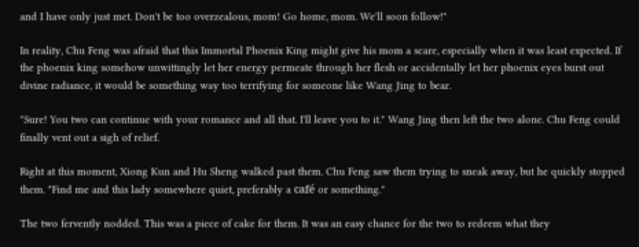and I have only just met. Don't be too overzealous, mom! Go home, mom. We'll soon follow!"

In reality, Chu Feng was afraid that this Immortal Phoenix King might give his mom a scare, especially when it was least expected. If the phoenix king somehow unwittingly let her energy permeate through her flesh or accidentally let her phoenix eyes burst out divine radiance, it would be something way too terrifying for someone like Wang Jing to bear.

"Sure! You two can continue with your romance and all that. I'll leave you to it." Wang Jing then left the two alone. Chu Feng could finally vent out a sigh of relief.

Right at this moment, Xiong Kun and Hu Sheng walked past them. Chu Feng saw them trying to sneak away, but he quickly stopped them. "Find me and this lady somewhere quiet, preferably a café or something."

The two fervently nodded. This was a piece of cake for them. It was an easy chance for the two to redeem what they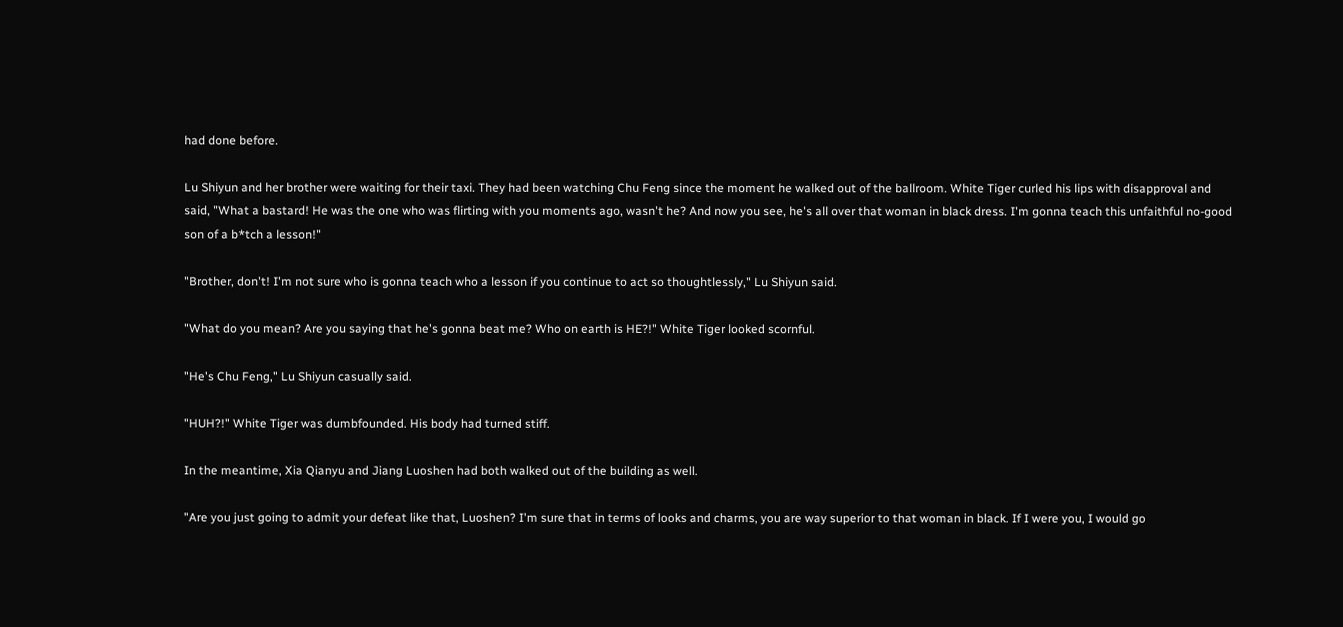had done before.

Lu Shiyun and her brother were waiting for their taxi. They had been watching Chu Feng since the moment he walked out of the ballroom. White Tiger curled his lips with disapproval and said, "What a bastard! He was the one who was flirting with you moments ago, wasn't he? And now you see, he's all over that woman in black dress. I'm gonna teach this unfaithful no-good son of a b*tch a lesson!"

"Brother, don't! I'm not sure who is gonna teach who a lesson if you continue to act so thoughtlessly," Lu Shiyun said.

"What do you mean? Are you saying that he's gonna beat me? Who on earth is HE?!" White Tiger looked scornful.

"He's Chu Feng," Lu Shiyun casually said.

"HUH?!" White Tiger was dumbfounded. His body had turned stiff.

In the meantime, Xia Qianyu and Jiang Luoshen had both walked out of the building as well.

"Are you just going to admit your defeat like that, Luoshen? I'm sure that in terms of looks and charms, you are way superior to that woman in black. If I were you, I would go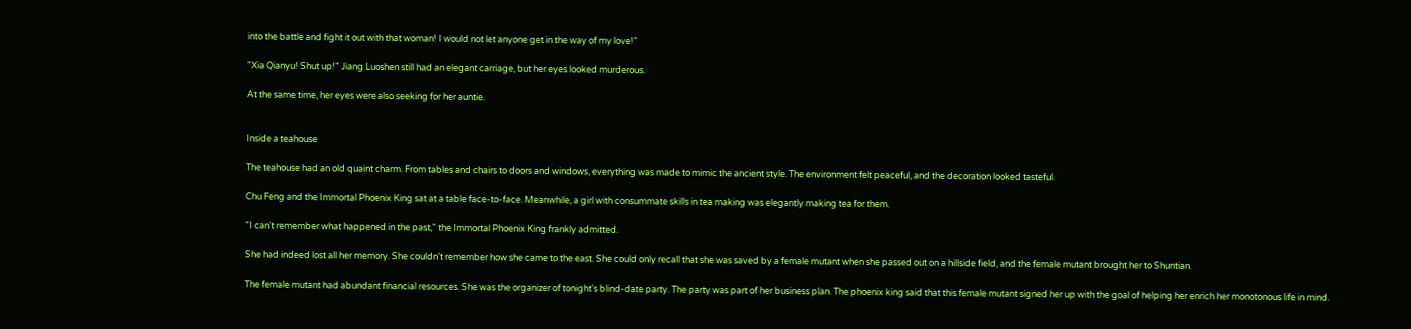into the battle and fight it out with that woman! I would not let anyone get in the way of my love!"

"Xia Qianyu! Shut up!" Jiang Luoshen still had an elegant carriage, but her eyes looked murderous.

At the same time, her eyes were also seeking for her auntie.


Inside a teahouse

The teahouse had an old quaint charm. From tables and chairs to doors and windows, everything was made to mimic the ancient style. The environment felt peaceful, and the decoration looked tasteful.

Chu Feng and the Immortal Phoenix King sat at a table face-to-face. Meanwhile, a girl with consummate skills in tea making was elegantly making tea for them.

"I can't remember what happened in the past," the Immortal Phoenix King frankly admitted.

She had indeed lost all her memory. She couldn't remember how she came to the east. She could only recall that she was saved by a female mutant when she passed out on a hillside field, and the female mutant brought her to Shuntian.

The female mutant had abundant financial resources. She was the organizer of tonight's blind-date party. The party was part of her business plan. The phoenix king said that this female mutant signed her up with the goal of helping her enrich her monotonous life in mind.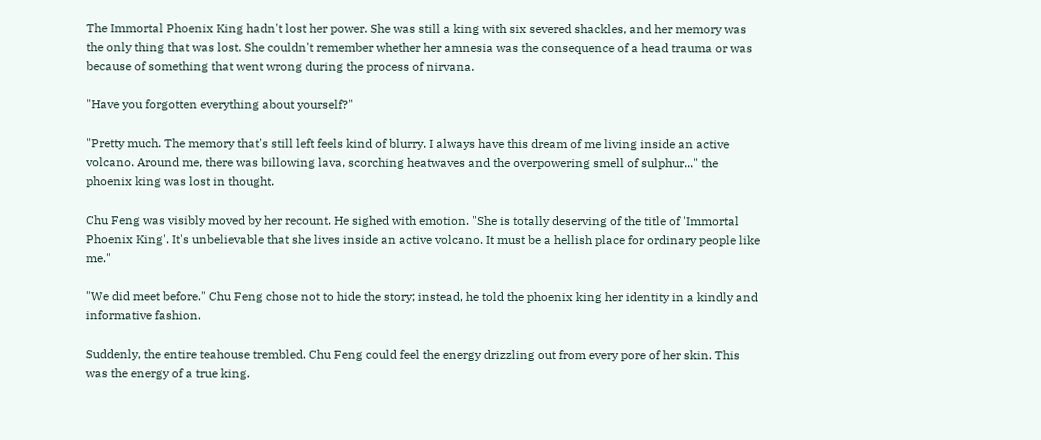The Immortal Phoenix King hadn't lost her power. She was still a king with six severed shackles, and her memory was the only thing that was lost. She couldn't remember whether her amnesia was the consequence of a head trauma or was because of something that went wrong during the process of nirvana.

"Have you forgotten everything about yourself?"

"Pretty much. The memory that's still left feels kind of blurry. I always have this dream of me living inside an active volcano. Around me, there was billowing lava, scorching heatwaves and the overpowering smell of sulphur..." the phoenix king was lost in thought.

Chu Feng was visibly moved by her recount. He sighed with emotion. "She is totally deserving of the title of 'Immortal Phoenix King'. It's unbelievable that she lives inside an active volcano. It must be a hellish place for ordinary people like me."

"We did meet before." Chu Feng chose not to hide the story; instead, he told the phoenix king her identity in a kindly and informative fashion.

Suddenly, the entire teahouse trembled. Chu Feng could feel the energy drizzling out from every pore of her skin. This was the energy of a true king.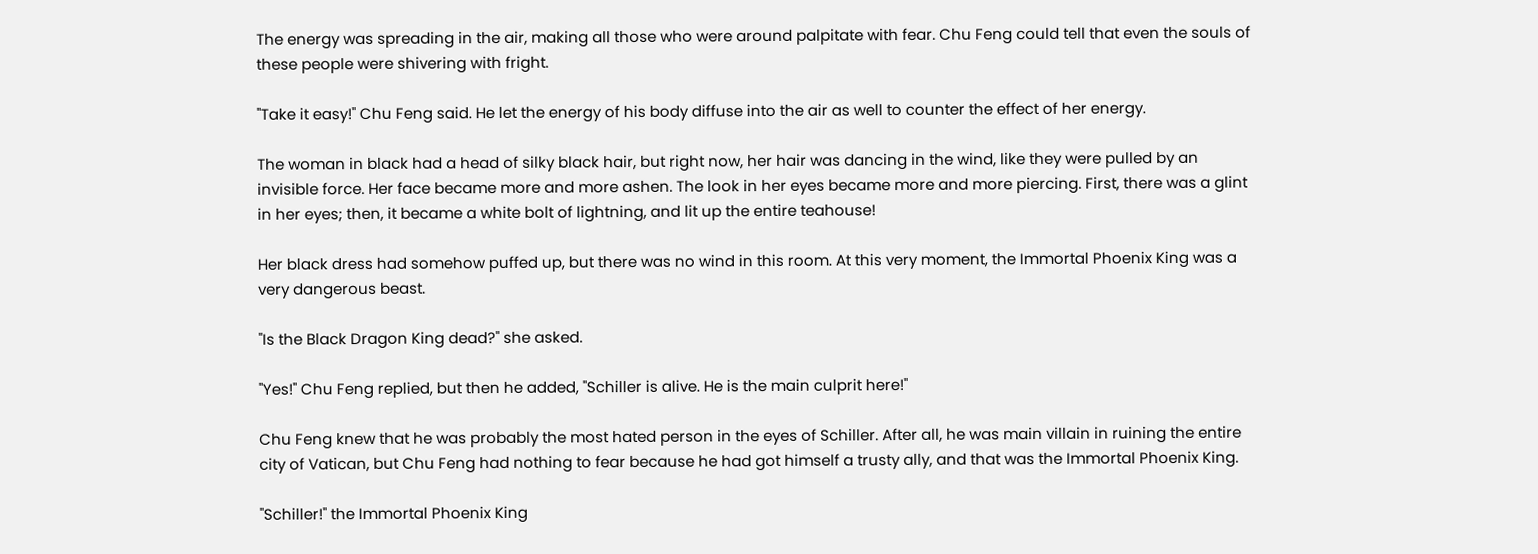The energy was spreading in the air, making all those who were around palpitate with fear. Chu Feng could tell that even the souls of these people were shivering with fright.

"Take it easy!" Chu Feng said. He let the energy of his body diffuse into the air as well to counter the effect of her energy.

The woman in black had a head of silky black hair, but right now, her hair was dancing in the wind, like they were pulled by an invisible force. Her face became more and more ashen. The look in her eyes became more and more piercing. First, there was a glint in her eyes; then, it became a white bolt of lightning, and lit up the entire teahouse!

Her black dress had somehow puffed up, but there was no wind in this room. At this very moment, the Immortal Phoenix King was a very dangerous beast.

"Is the Black Dragon King dead?" she asked.

"Yes!" Chu Feng replied, but then he added, "Schiller is alive. He is the main culprit here!"

Chu Feng knew that he was probably the most hated person in the eyes of Schiller. After all, he was main villain in ruining the entire city of Vatican, but Chu Feng had nothing to fear because he had got himself a trusty ally, and that was the Immortal Phoenix King.

"Schiller!" the Immortal Phoenix King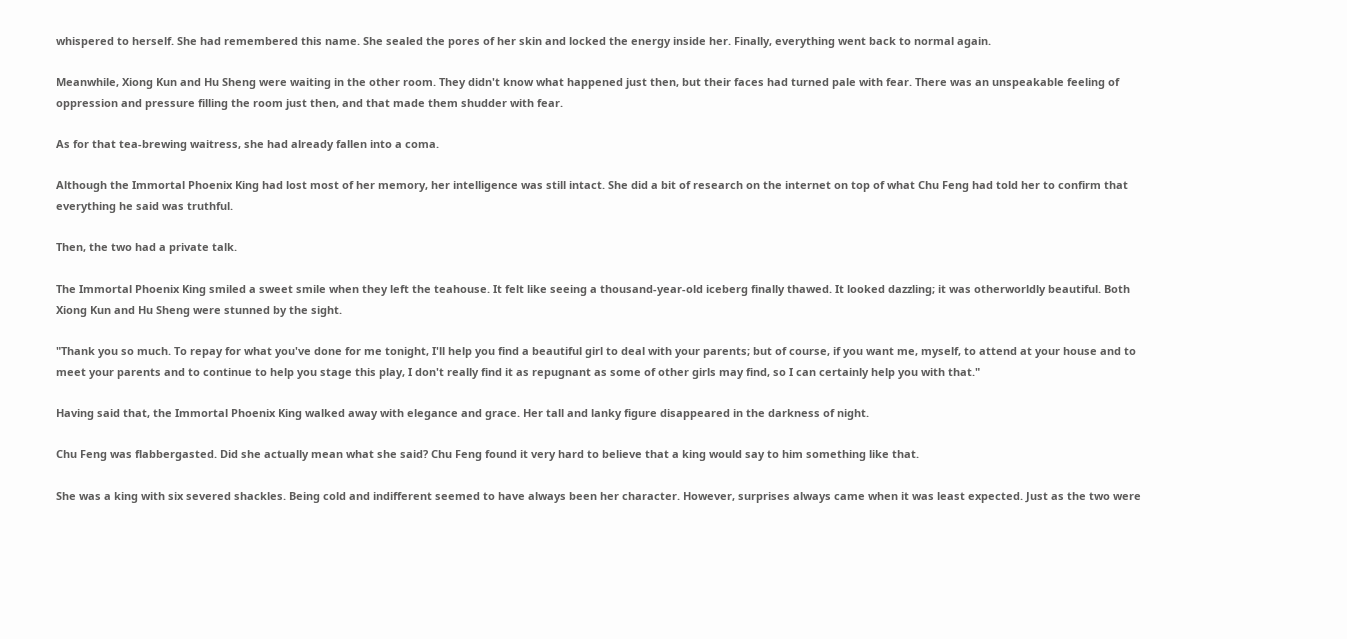whispered to herself. She had remembered this name. She sealed the pores of her skin and locked the energy inside her. Finally, everything went back to normal again.

Meanwhile, Xiong Kun and Hu Sheng were waiting in the other room. They didn't know what happened just then, but their faces had turned pale with fear. There was an unspeakable feeling of oppression and pressure filling the room just then, and that made them shudder with fear.

As for that tea-brewing waitress, she had already fallen into a coma.

Although the Immortal Phoenix King had lost most of her memory, her intelligence was still intact. She did a bit of research on the internet on top of what Chu Feng had told her to confirm that everything he said was truthful.

Then, the two had a private talk.

The Immortal Phoenix King smiled a sweet smile when they left the teahouse. It felt like seeing a thousand-year-old iceberg finally thawed. It looked dazzling; it was otherworldly beautiful. Both Xiong Kun and Hu Sheng were stunned by the sight.

"Thank you so much. To repay for what you've done for me tonight, I'll help you find a beautiful girl to deal with your parents; but of course, if you want me, myself, to attend at your house and to meet your parents and to continue to help you stage this play, I don't really find it as repugnant as some of other girls may find, so I can certainly help you with that."

Having said that, the Immortal Phoenix King walked away with elegance and grace. Her tall and lanky figure disappeared in the darkness of night.

Chu Feng was flabbergasted. Did she actually mean what she said? Chu Feng found it very hard to believe that a king would say to him something like that.

She was a king with six severed shackles. Being cold and indifferent seemed to have always been her character. However, surprises always came when it was least expected. Just as the two were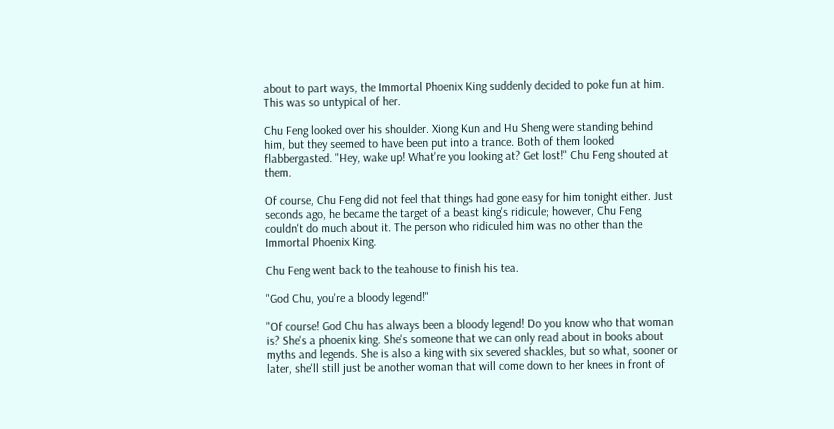about to part ways, the Immortal Phoenix King suddenly decided to poke fun at him. This was so untypical of her.

Chu Feng looked over his shoulder. Xiong Kun and Hu Sheng were standing behind him, but they seemed to have been put into a trance. Both of them looked flabbergasted. "Hey, wake up! What're you looking at? Get lost!" Chu Feng shouted at them.

Of course, Chu Feng did not feel that things had gone easy for him tonight either. Just seconds ago, he became the target of a beast king's ridicule; however, Chu Feng couldn't do much about it. The person who ridiculed him was no other than the Immortal Phoenix King.

Chu Feng went back to the teahouse to finish his tea.

"God Chu, you're a bloody legend!"

"Of course! God Chu has always been a bloody legend! Do you know who that woman is? She's a phoenix king. She's someone that we can only read about in books about myths and legends. She is also a king with six severed shackles, but so what, sooner or later, she'll still just be another woman that will come down to her knees in front of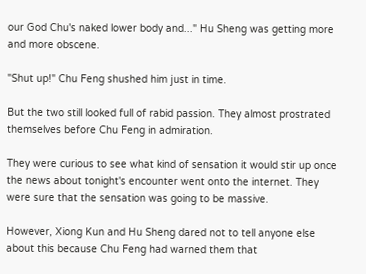our God Chu's naked lower body and..." Hu Sheng was getting more and more obscene.

"Shut up!" Chu Feng shushed him just in time.

But the two still looked full of rabid passion. They almost prostrated themselves before Chu Feng in admiration.

They were curious to see what kind of sensation it would stir up once the news about tonight's encounter went onto the internet. They were sure that the sensation was going to be massive.

However, Xiong Kun and Hu Sheng dared not to tell anyone else about this because Chu Feng had warned them that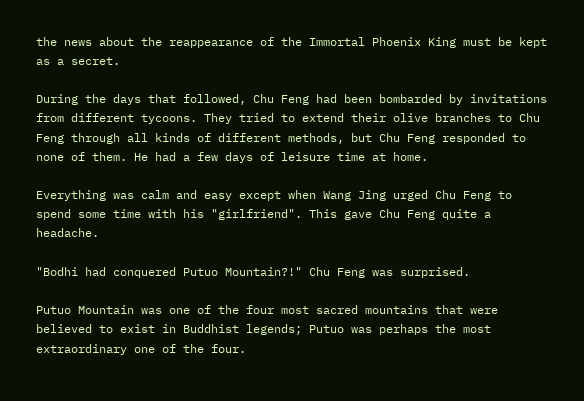the news about the reappearance of the Immortal Phoenix King must be kept as a secret.

During the days that followed, Chu Feng had been bombarded by invitations from different tycoons. They tried to extend their olive branches to Chu Feng through all kinds of different methods, but Chu Feng responded to none of them. He had a few days of leisure time at home.

Everything was calm and easy except when Wang Jing urged Chu Feng to spend some time with his "girlfriend". This gave Chu Feng quite a headache.

"Bodhi had conquered Putuo Mountain?!" Chu Feng was surprised.

Putuo Mountain was one of the four most sacred mountains that were believed to exist in Buddhist legends; Putuo was perhaps the most extraordinary one of the four.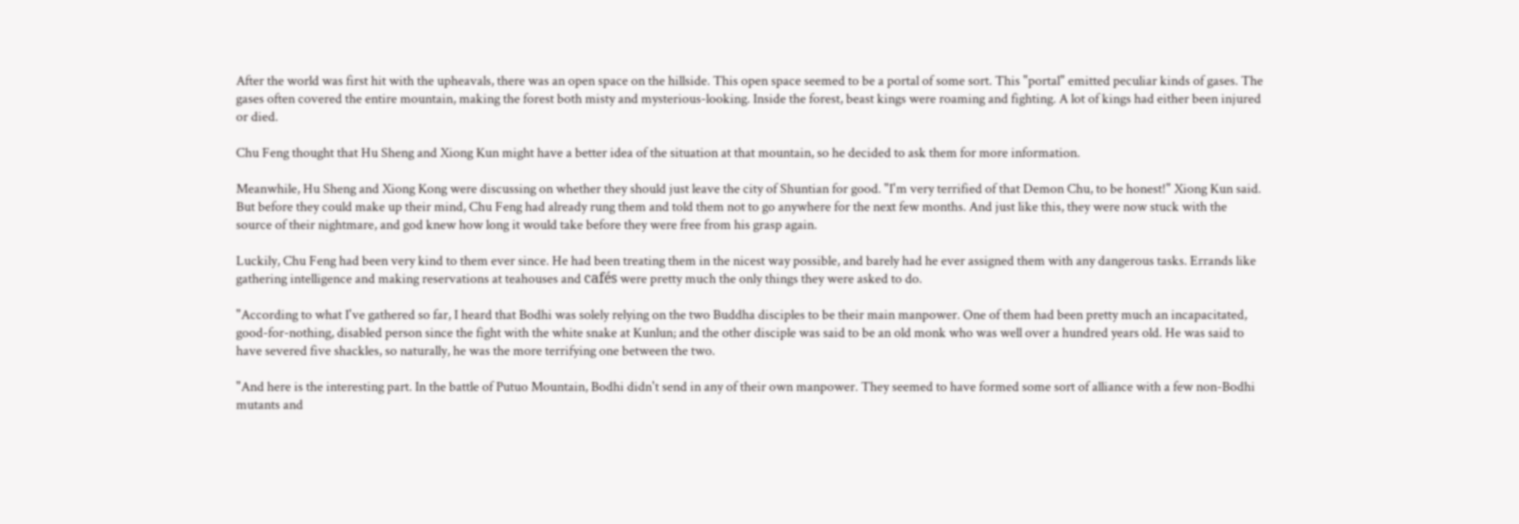After the world was first hit with the upheavals, there was an open space on the hillside. This open space seemed to be a portal of some sort. This "portal" emitted peculiar kinds of gases. The gases often covered the entire mountain, making the forest both misty and mysterious-looking. Inside the forest, beast kings were roaming and fighting. A lot of kings had either been injured or died.

Chu Feng thought that Hu Sheng and Xiong Kun might have a better idea of the situation at that mountain, so he decided to ask them for more information.

Meanwhile, Hu Sheng and Xiong Kong were discussing on whether they should just leave the city of Shuntian for good. "I'm very terrified of that Demon Chu, to be honest!" Xiong Kun said. But before they could make up their mind, Chu Feng had already rung them and told them not to go anywhere for the next few months. And just like this, they were now stuck with the source of their nightmare, and god knew how long it would take before they were free from his grasp again.

Luckily, Chu Feng had been very kind to them ever since. He had been treating them in the nicest way possible, and barely had he ever assigned them with any dangerous tasks. Errands like gathering intelligence and making reservations at teahouses and cafés were pretty much the only things they were asked to do.

"According to what I've gathered so far, I heard that Bodhi was solely relying on the two Buddha disciples to be their main manpower. One of them had been pretty much an incapacitated, good-for-nothing, disabled person since the fight with the white snake at Kunlun; and the other disciple was said to be an old monk who was well over a hundred years old. He was said to have severed five shackles, so naturally, he was the more terrifying one between the two.

"And here is the interesting part. In the battle of Putuo Mountain, Bodhi didn't send in any of their own manpower. They seemed to have formed some sort of alliance with a few non-Bodhi mutants and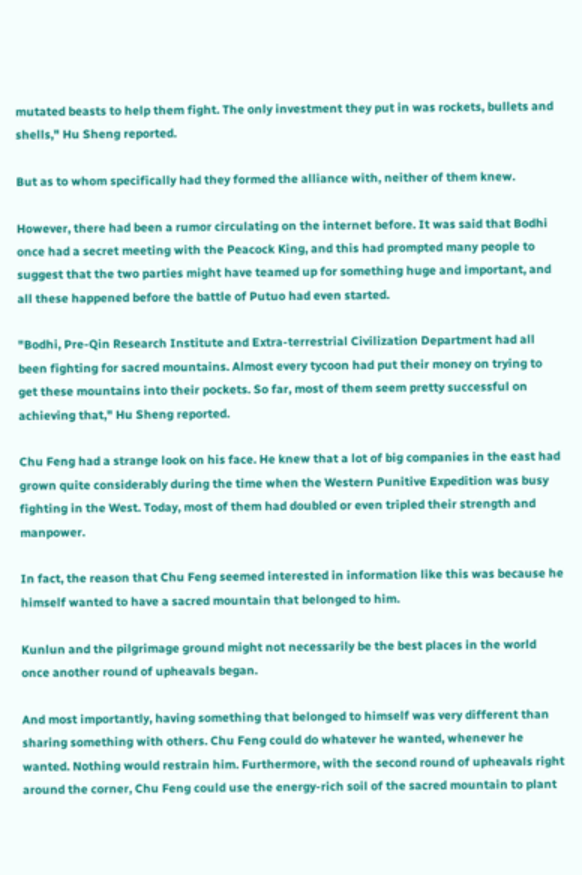mutated beasts to help them fight. The only investment they put in was rockets, bullets and shells," Hu Sheng reported.

But as to whom specifically had they formed the alliance with, neither of them knew.

However, there had been a rumor circulating on the internet before. It was said that Bodhi once had a secret meeting with the Peacock King, and this had prompted many people to suggest that the two parties might have teamed up for something huge and important, and all these happened before the battle of Putuo had even started.

"Bodhi, Pre-Qin Research Institute and Extra-terrestrial Civilization Department had all been fighting for sacred mountains. Almost every tycoon had put their money on trying to get these mountains into their pockets. So far, most of them seem pretty successful on achieving that," Hu Sheng reported.

Chu Feng had a strange look on his face. He knew that a lot of big companies in the east had grown quite considerably during the time when the Western Punitive Expedition was busy fighting in the West. Today, most of them had doubled or even tripled their strength and manpower.

In fact, the reason that Chu Feng seemed interested in information like this was because he himself wanted to have a sacred mountain that belonged to him.

Kunlun and the pilgrimage ground might not necessarily be the best places in the world once another round of upheavals began.

And most importantly, having something that belonged to himself was very different than sharing something with others. Chu Feng could do whatever he wanted, whenever he wanted. Nothing would restrain him. Furthermore, with the second round of upheavals right around the corner, Chu Feng could use the energy-rich soil of the sacred mountain to plant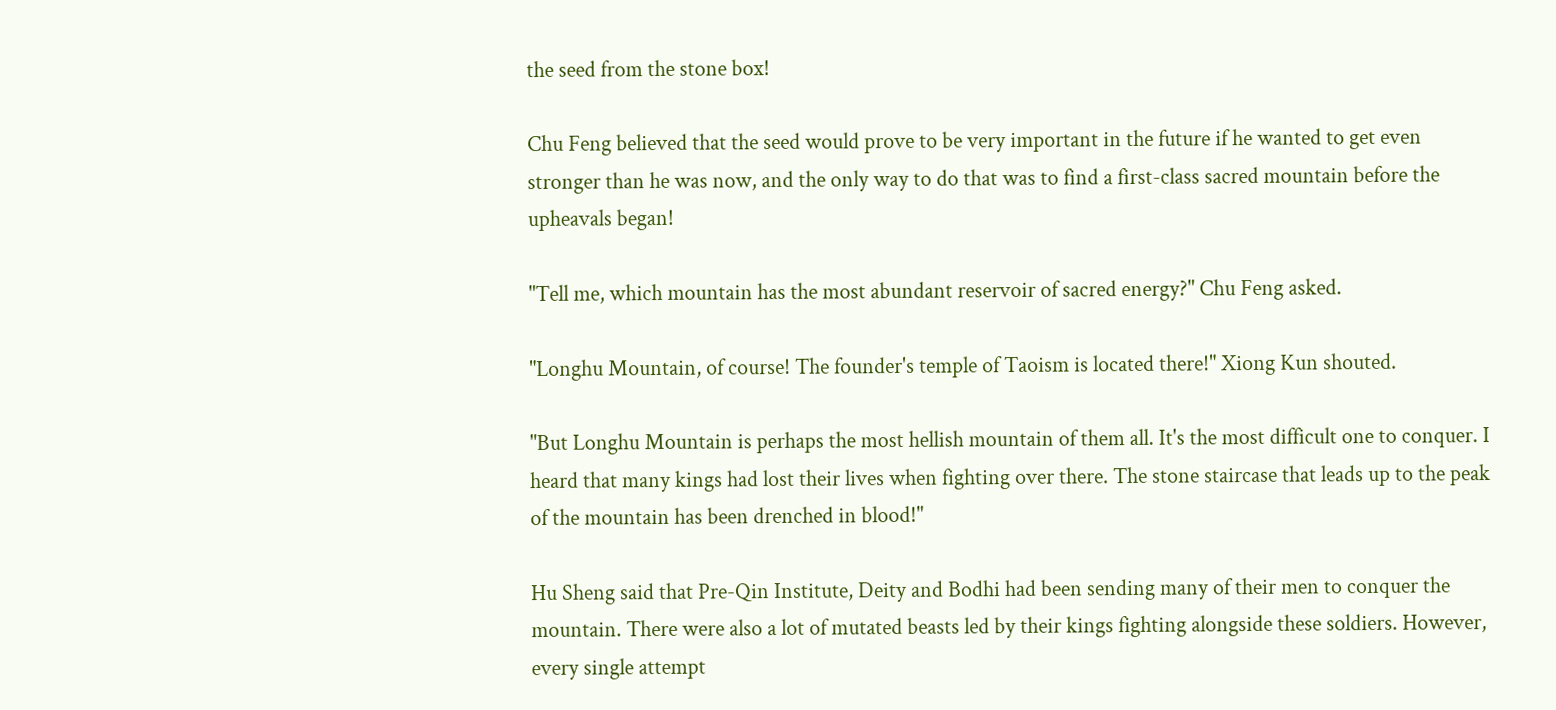the seed from the stone box!

Chu Feng believed that the seed would prove to be very important in the future if he wanted to get even stronger than he was now, and the only way to do that was to find a first-class sacred mountain before the upheavals began!

"Tell me, which mountain has the most abundant reservoir of sacred energy?" Chu Feng asked.

"Longhu Mountain, of course! The founder's temple of Taoism is located there!" Xiong Kun shouted.

"But Longhu Mountain is perhaps the most hellish mountain of them all. It's the most difficult one to conquer. I heard that many kings had lost their lives when fighting over there. The stone staircase that leads up to the peak of the mountain has been drenched in blood!"

Hu Sheng said that Pre-Qin Institute, Deity and Bodhi had been sending many of their men to conquer the mountain. There were also a lot of mutated beasts led by their kings fighting alongside these soldiers. However, every single attempt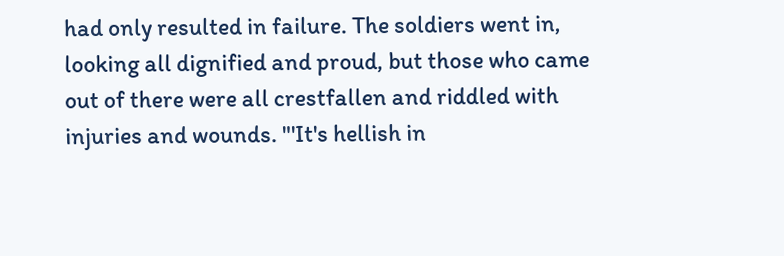had only resulted in failure. The soldiers went in, looking all dignified and proud, but those who came out of there were all crestfallen and riddled with injuries and wounds. "'It's hellish in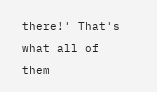there!' That's what all of them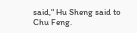said," Hu Sheng said to Chu Feng.